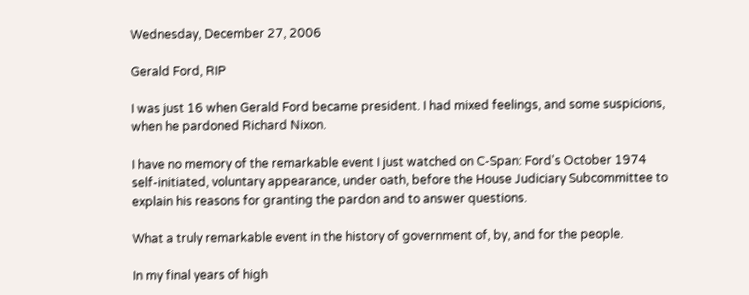Wednesday, December 27, 2006

Gerald Ford, RIP

I was just 16 when Gerald Ford became president. I had mixed feelings, and some suspicions, when he pardoned Richard Nixon.

I have no memory of the remarkable event I just watched on C-Span: Ford's October 1974 self-initiated, voluntary appearance, under oath, before the House Judiciary Subcommittee to explain his reasons for granting the pardon and to answer questions.

What a truly remarkable event in the history of government of, by, and for the people.

In my final years of high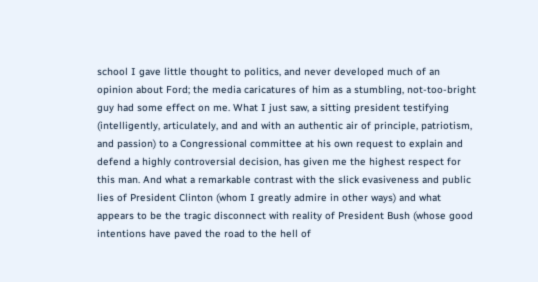school I gave little thought to politics, and never developed much of an opinion about Ford; the media caricatures of him as a stumbling, not-too-bright guy had some effect on me. What I just saw, a sitting president testifying (intelligently, articulately, and and with an authentic air of principle, patriotism, and passion) to a Congressional committee at his own request to explain and defend a highly controversial decision, has given me the highest respect for this man. And what a remarkable contrast with the slick evasiveness and public lies of President Clinton (whom I greatly admire in other ways) and what appears to be the tragic disconnect with reality of President Bush (whose good intentions have paved the road to the hell of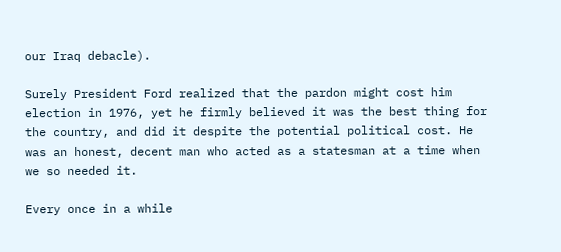our Iraq debacle).

Surely President Ford realized that the pardon might cost him election in 1976, yet he firmly believed it was the best thing for the country, and did it despite the potential political cost. He was an honest, decent man who acted as a statesman at a time when we so needed it.

Every once in a while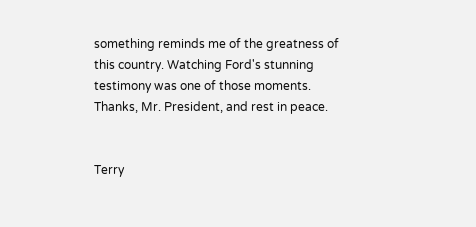something reminds me of the greatness of this country. Watching Ford's stunning testimony was one of those moments. Thanks, Mr. President, and rest in peace.


Terry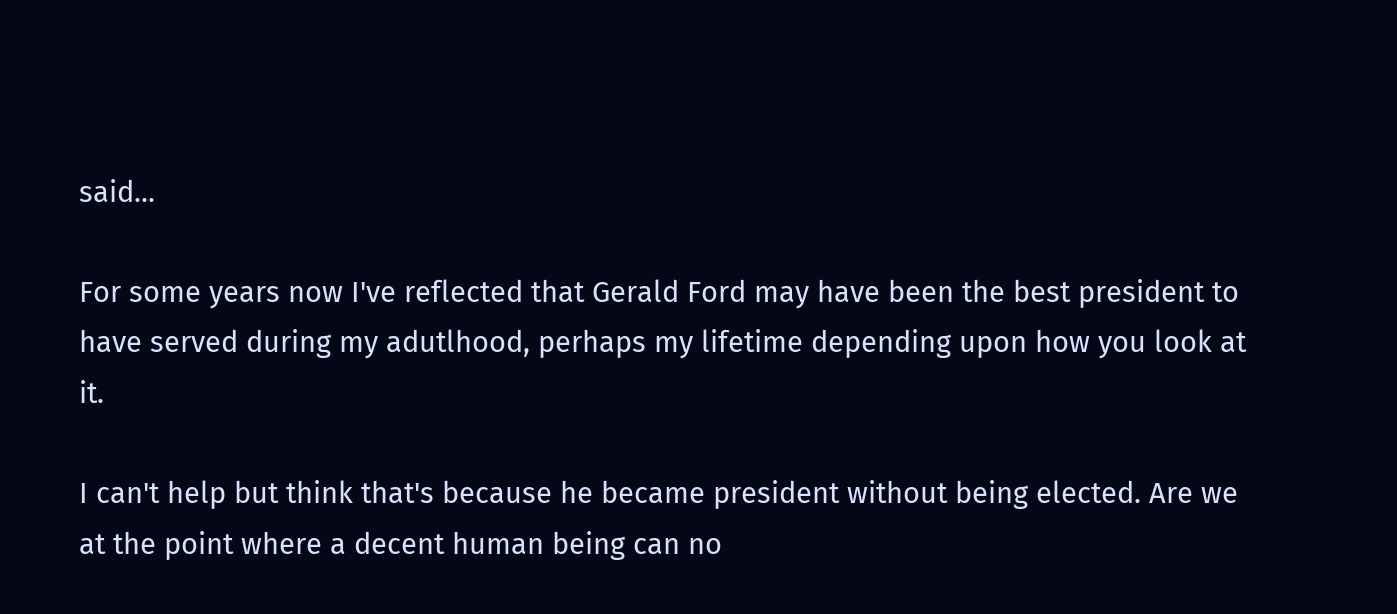said...

For some years now I've reflected that Gerald Ford may have been the best president to have served during my adutlhood, perhaps my lifetime depending upon how you look at it.

I can't help but think that's because he became president without being elected. Are we at the point where a decent human being can no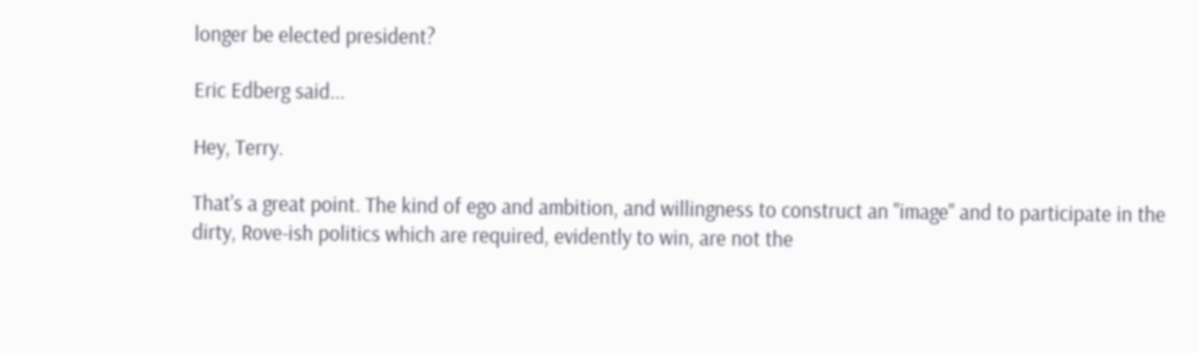longer be elected president?

Eric Edberg said...

Hey, Terry.

That's a great point. The kind of ego and ambition, and willingness to construct an "image" and to participate in the dirty, Rove-ish politics which are required, evidently to win, are not the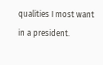qualities I most want in a president.